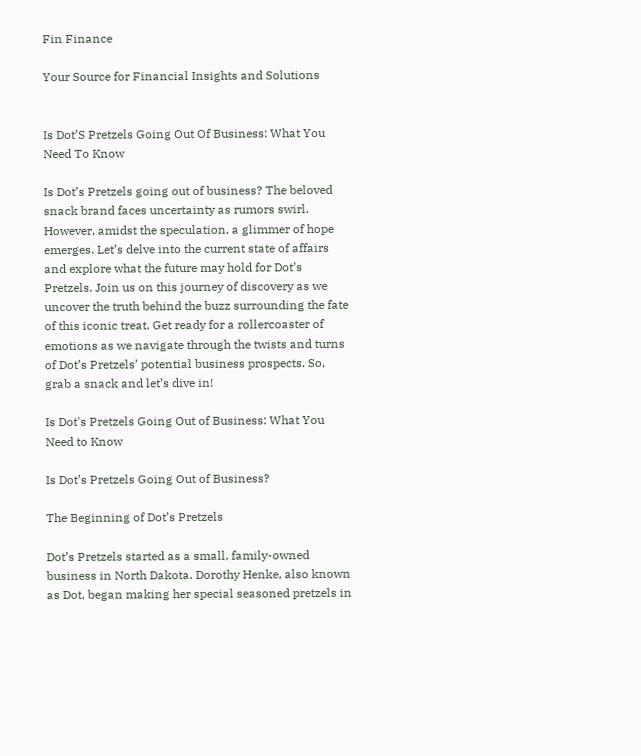Fin Finance

Your Source for Financial Insights and Solutions


Is Dot’S Pretzels Going Out Of Business: What You Need To Know

Is Dot’s Pretzels going out of business? The beloved snack brand faces uncertainty as rumors swirl. However, amidst the speculation, a glimmer of hope emerges. Let’s delve into the current state of affairs and explore what the future may hold for Dot’s Pretzels. Join us on this journey of discovery as we uncover the truth behind the buzz surrounding the fate of this iconic treat. Get ready for a rollercoaster of emotions as we navigate through the twists and turns of Dot’s Pretzels’ potential business prospects. So, grab a snack and let’s dive in!

Is Dot's Pretzels Going Out of Business: What You Need to Know

Is Dot’s Pretzels Going Out of Business?

The Beginning of Dot’s Pretzels

Dot’s Pretzels started as a small, family-owned business in North Dakota. Dorothy Henke, also known as Dot, began making her special seasoned pretzels in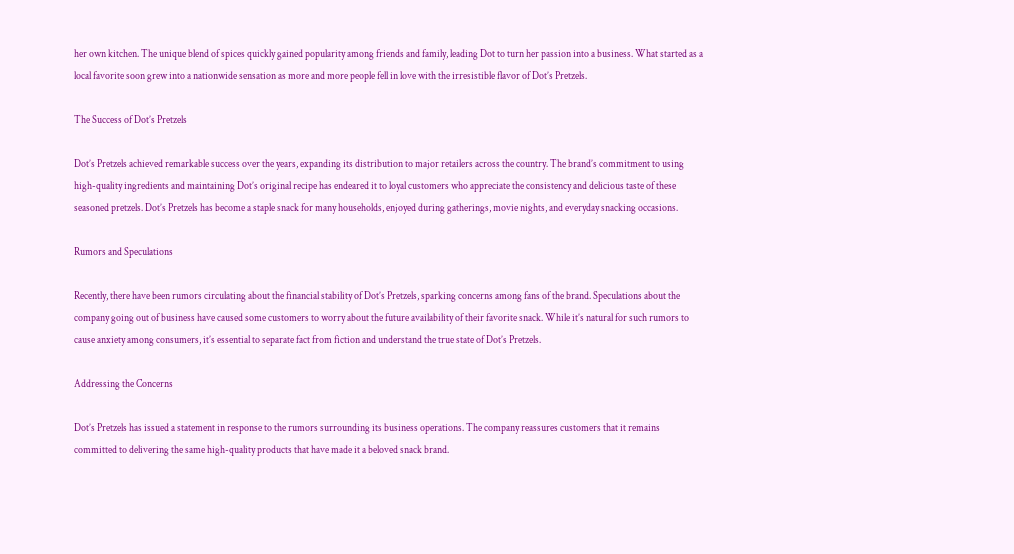her own kitchen. The unique blend of spices quickly gained popularity among friends and family, leading Dot to turn her passion into a business. What started as a local favorite soon grew into a nationwide sensation as more and more people fell in love with the irresistible flavor of Dot’s Pretzels.

The Success of Dot’s Pretzels

Dot’s Pretzels achieved remarkable success over the years, expanding its distribution to major retailers across the country. The brand’s commitment to using high-quality ingredients and maintaining Dot’s original recipe has endeared it to loyal customers who appreciate the consistency and delicious taste of these seasoned pretzels. Dot’s Pretzels has become a staple snack for many households, enjoyed during gatherings, movie nights, and everyday snacking occasions.

Rumors and Speculations

Recently, there have been rumors circulating about the financial stability of Dot’s Pretzels, sparking concerns among fans of the brand. Speculations about the company going out of business have caused some customers to worry about the future availability of their favorite snack. While it’s natural for such rumors to cause anxiety among consumers, it’s essential to separate fact from fiction and understand the true state of Dot’s Pretzels.

Addressing the Concerns

Dot’s Pretzels has issued a statement in response to the rumors surrounding its business operations. The company reassures customers that it remains committed to delivering the same high-quality products that have made it a beloved snack brand.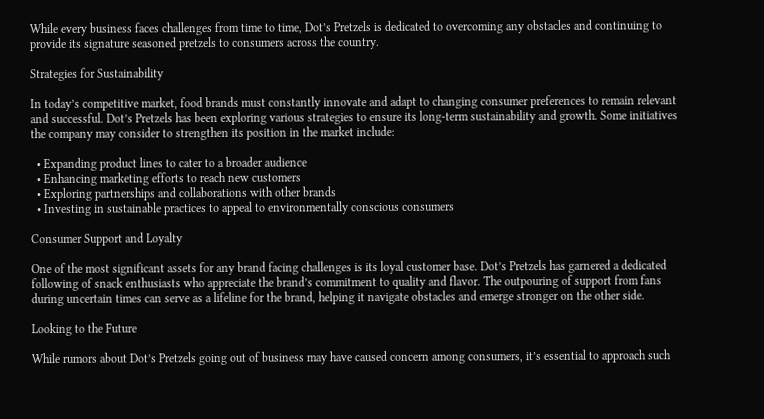While every business faces challenges from time to time, Dot’s Pretzels is dedicated to overcoming any obstacles and continuing to provide its signature seasoned pretzels to consumers across the country.

Strategies for Sustainability

In today’s competitive market, food brands must constantly innovate and adapt to changing consumer preferences to remain relevant and successful. Dot’s Pretzels has been exploring various strategies to ensure its long-term sustainability and growth. Some initiatives the company may consider to strengthen its position in the market include:

  • Expanding product lines to cater to a broader audience
  • Enhancing marketing efforts to reach new customers
  • Exploring partnerships and collaborations with other brands
  • Investing in sustainable practices to appeal to environmentally conscious consumers

Consumer Support and Loyalty

One of the most significant assets for any brand facing challenges is its loyal customer base. Dot’s Pretzels has garnered a dedicated following of snack enthusiasts who appreciate the brand’s commitment to quality and flavor. The outpouring of support from fans during uncertain times can serve as a lifeline for the brand, helping it navigate obstacles and emerge stronger on the other side.

Looking to the Future

While rumors about Dot’s Pretzels going out of business may have caused concern among consumers, it’s essential to approach such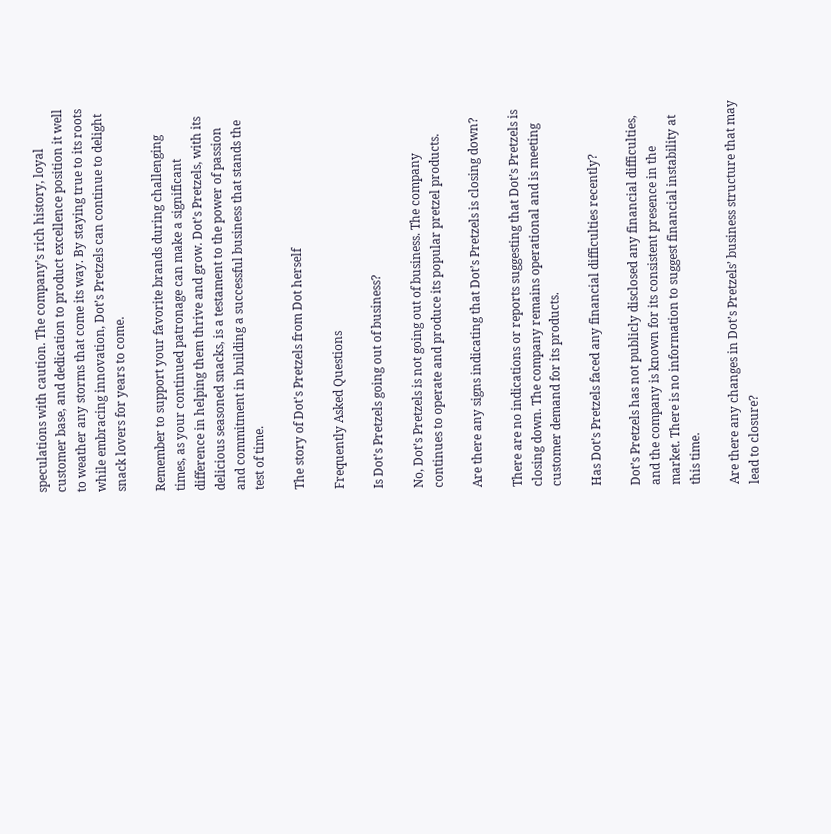speculations with caution. The company’s rich history, loyal customer base, and dedication to product excellence position it well to weather any storms that come its way. By staying true to its roots while embracing innovation, Dot’s Pretzels can continue to delight snack lovers for years to come.

Remember to support your favorite brands during challenging times, as your continued patronage can make a significant difference in helping them thrive and grow. Dot’s Pretzels, with its delicious seasoned snacks, is a testament to the power of passion and commitment in building a successful business that stands the test of time.

The story of Dot's Pretzels from Dot herself

Frequently Asked Questions

Is Dot’s Pretzels going out of business?

No, Dot’s Pretzels is not going out of business. The company continues to operate and produce its popular pretzel products.

Are there any signs indicating that Dot’s Pretzels is closing down?

There are no indications or reports suggesting that Dot’s Pretzels is closing down. The company remains operational and is meeting customer demand for its products.

Has Dot’s Pretzels faced any financial difficulties recently?

Dot’s Pretzels has not publicly disclosed any financial difficulties, and the company is known for its consistent presence in the market. There is no information to suggest financial instability at this time.

Are there any changes in Dot’s Pretzels’ business structure that may lead to closure?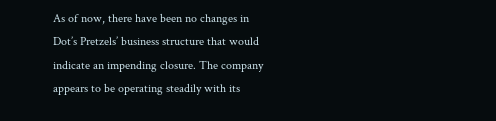As of now, there have been no changes in Dot’s Pretzels’ business structure that would indicate an impending closure. The company appears to be operating steadily with its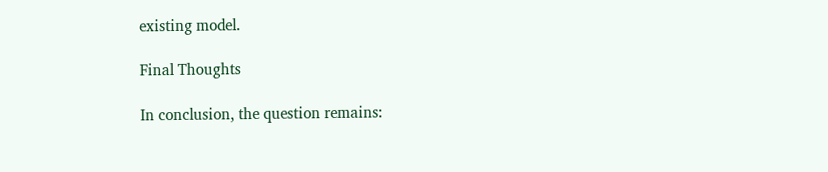existing model.

Final Thoughts

In conclusion, the question remains: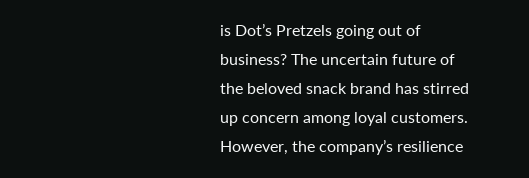is Dot’s Pretzels going out of business? The uncertain future of the beloved snack brand has stirred up concern among loyal customers. However, the company’s resilience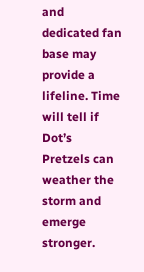and dedicated fan base may provide a lifeline. Time will tell if Dot’s Pretzels can weather the storm and emerge stronger.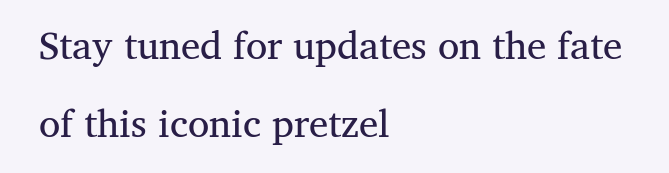Stay tuned for updates on the fate of this iconic pretzel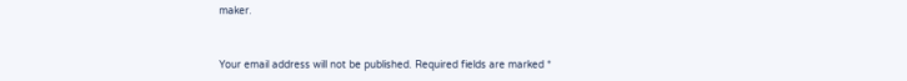maker.


Your email address will not be published. Required fields are marked *